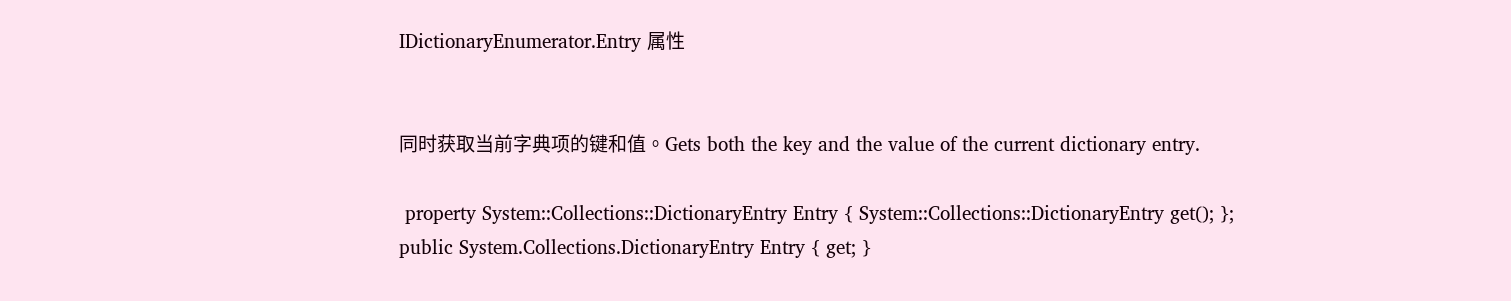IDictionaryEnumerator.Entry 属性


同时获取当前字典项的键和值。Gets both the key and the value of the current dictionary entry.

 property System::Collections::DictionaryEntry Entry { System::Collections::DictionaryEntry get(); };
public System.Collections.DictionaryEntry Entry { get; }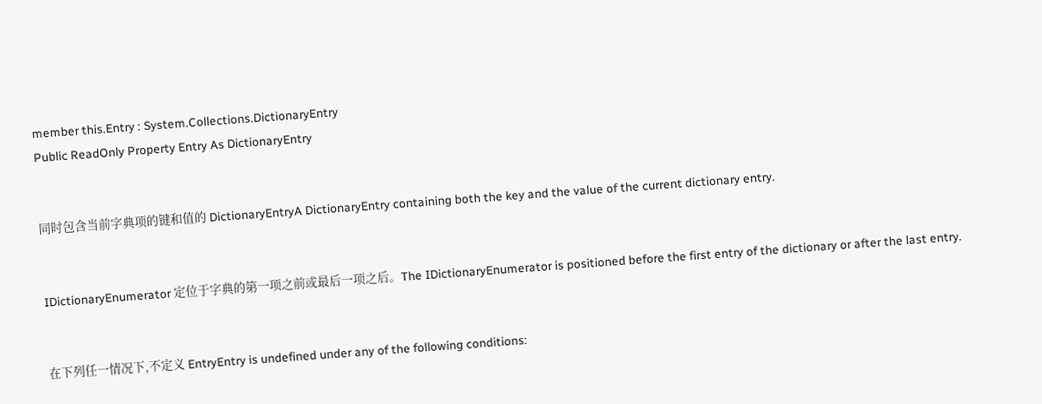member this.Entry : System.Collections.DictionaryEntry
Public ReadOnly Property Entry As DictionaryEntry


同时包含当前字典项的键和值的 DictionaryEntryA DictionaryEntry containing both the key and the value of the current dictionary entry.


IDictionaryEnumerator 定位于字典的第一项之前或最后一项之后。The IDictionaryEnumerator is positioned before the first entry of the dictionary or after the last entry.


在下列任一情况下,不定义 EntryEntry is undefined under any of the following conditions: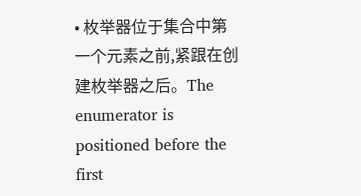• 枚举器位于集合中第一个元素之前,紧跟在创建枚举器之后。The enumerator is positioned before the first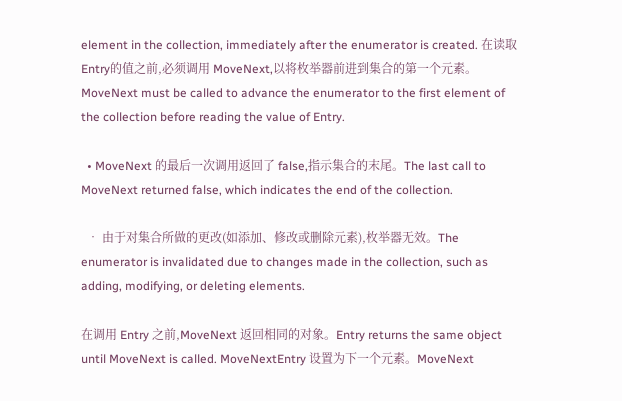element in the collection, immediately after the enumerator is created. 在读取 Entry的值之前,必须调用 MoveNext,以将枚举器前进到集合的第一个元素。MoveNext must be called to advance the enumerator to the first element of the collection before reading the value of Entry.

  • MoveNext 的最后一次调用返回了 false,指示集合的末尾。The last call to MoveNext returned false, which indicates the end of the collection.

  • 由于对集合所做的更改(如添加、修改或删除元素),枚举器无效。The enumerator is invalidated due to changes made in the collection, such as adding, modifying, or deleting elements.

在调用 Entry 之前,MoveNext 返回相同的对象。Entry returns the same object until MoveNext is called. MoveNextEntry 设置为下一个元素。MoveNext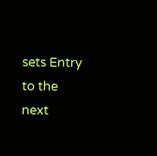sets Entry to the next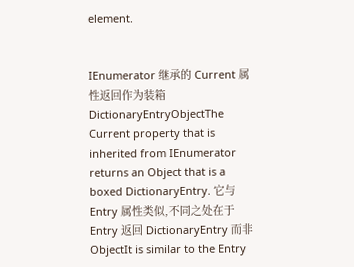element.


IEnumerator 继承的 Current 属性返回作为装箱 DictionaryEntryObjectThe Current property that is inherited from IEnumerator returns an Object that is a boxed DictionaryEntry. 它与 Entry 属性类似,不同之处在于 Entry 返回 DictionaryEntry 而非 ObjectIt is similar to the Entry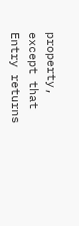property, except that Entry returns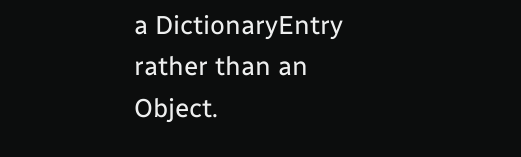a DictionaryEntry rather than an Object.